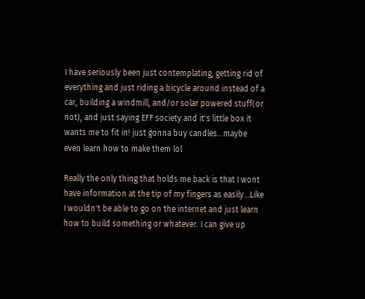I have seriously been just contemplating, getting rid of everything and just riding a bicycle around instead of a car, building a windmill, and/or solar powered stuff(or not), and just saying EFF society and it's little box it wants me to fit in! just gonna buy candles...maybe even learn how to make them lol

Really the only thing that holds me back is that I wont have information at the tip of my fingers as easily...Like I wouldn't be able to go on the internet and just learn how to build something or whatever. I can give up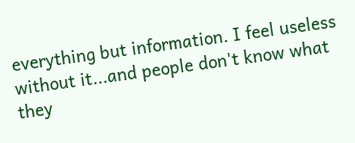everything but information. I feel useless without it...and people don't know what they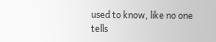used to know, like no one tells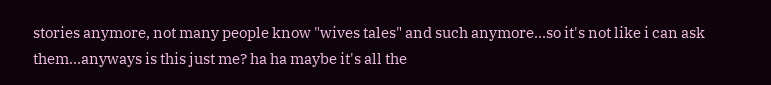stories anymore, not many people know "wives tales" and such anymore...so it's not like i can ask them...anyways is this just me? ha ha maybe it's all the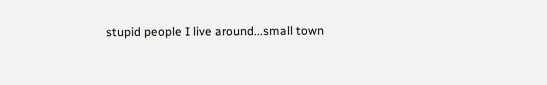stupid people I live around...small town